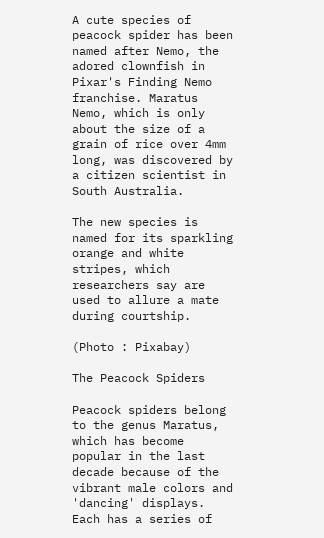A cute species of peacock spider has been named after Nemo, the adored clownfish in Pixar's Finding Nemo franchise. Maratus Nemo, which is only about the size of a grain of rice over 4mm long, was discovered by a citizen scientist in South Australia.

The new species is named for its sparkling orange and white stripes, which researchers say are used to allure a mate during courtship.

(Photo : Pixabay)

The Peacock Spiders

Peacock spiders belong to the genus Maratus, which has become popular in the last decade because of the vibrant male colors and 'dancing' displays. Each has a series of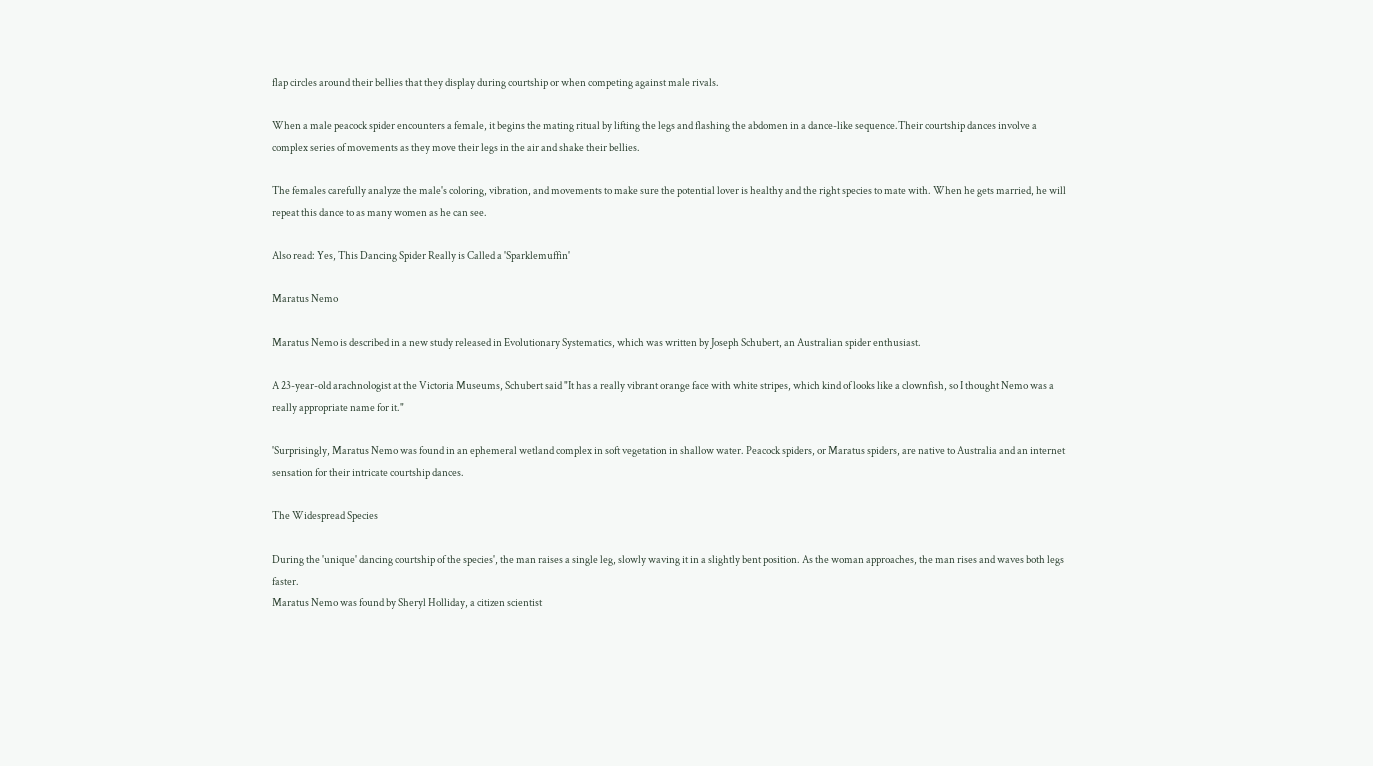flap circles around their bellies that they display during courtship or when competing against male rivals.

When a male peacock spider encounters a female, it begins the mating ritual by lifting the legs and flashing the abdomen in a dance-like sequence.Their courtship dances involve a complex series of movements as they move their legs in the air and shake their bellies.

The females carefully analyze the male's coloring, vibration, and movements to make sure the potential lover is healthy and the right species to mate with. When he gets married, he will repeat this dance to as many women as he can see.

Also read: Yes, This Dancing Spider Really is Called a 'Sparklemuffin'

Maratus Nemo

Maratus Nemo is described in a new study released in Evolutionary Systematics, which was written by Joseph Schubert, an Australian spider enthusiast.

A 23-year-old arachnologist at the Victoria Museums, Schubert said "It has a really vibrant orange face with white stripes, which kind of looks like a clownfish, so I thought Nemo was a really appropriate name for it."

'Surprisingly, Maratus Nemo was found in an ephemeral wetland complex in soft vegetation in shallow water. Peacock spiders, or Maratus spiders, are native to Australia and an internet sensation for their intricate courtship dances.

The Widespread Species

During the 'unique' dancing courtship of the species', the man raises a single leg, slowly waving it in a slightly bent position. As the woman approaches, the man rises and waves both legs faster.
Maratus Nemo was found by Sheryl Holliday, a citizen scientist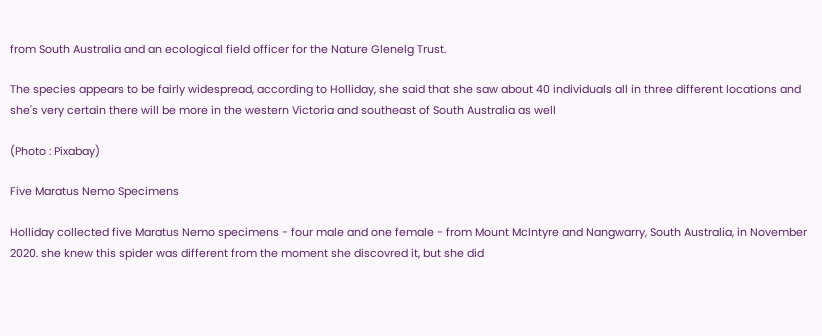from South Australia and an ecological field officer for the Nature Glenelg Trust.

The species appears to be fairly widespread, according to Holliday, she said that she saw about 40 individuals all in three different locations and she's very certain there will be more in the western Victoria and southeast of South Australia as well

(Photo : Pixabay)

Five Maratus Nemo Specimens

Holliday collected five Maratus Nemo specimens - four male and one female - from Mount McIntyre and Nangwarry, South Australia, in November 2020. she knew this spider was different from the moment she discovred it, but she did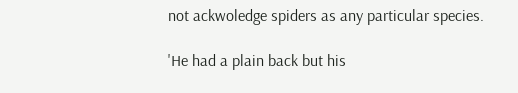not ackwoledge spiders as any particular species.

'He had a plain back but his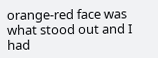orange-red face was what stood out and I had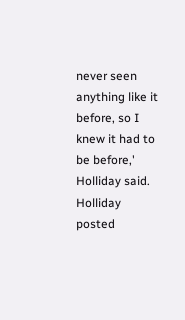never seen anything like it before, so I knew it had to be before,' Holliday said.
Holliday posted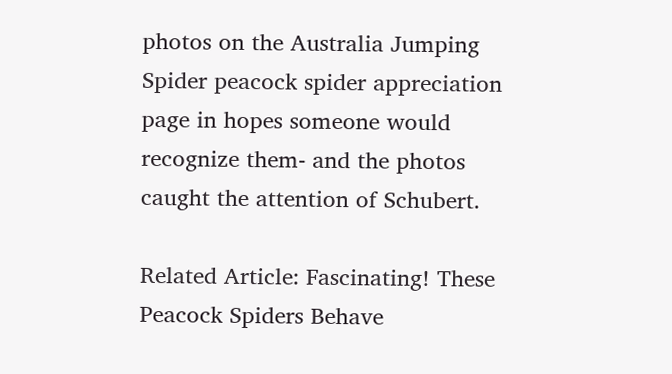photos on the Australia Jumping Spider peacock spider appreciation page in hopes someone would recognize them- and the photos caught the attention of Schubert.

Related Article: Fascinating! These Peacock Spiders Behave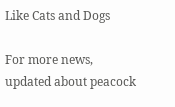Like Cats and Dogs

For more news, updated about peacock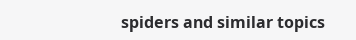spiders and similar topics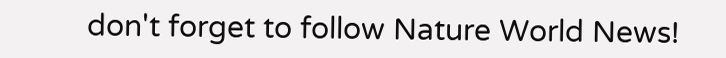don't forget to follow Nature World News!